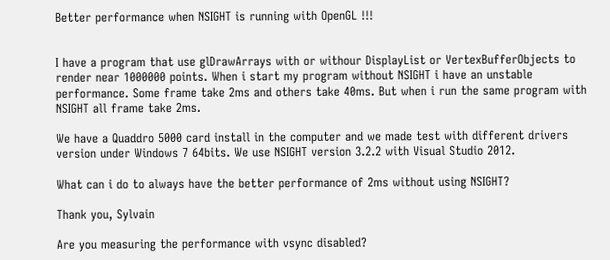Better performance when NSIGHT is running with OpenGL !!!


I have a program that use glDrawArrays with or withour DisplayList or VertexBufferObjects to render near 1000000 points. When i start my program without NSIGHT i have an unstable performance. Some frame take 2ms and others take 40ms. But when i run the same program with NSIGHT all frame take 2ms.

We have a Quaddro 5000 card install in the computer and we made test with different drivers version under Windows 7 64bits. We use NSIGHT version 3.2.2 with Visual Studio 2012.

What can i do to always have the better performance of 2ms without using NSIGHT?

Thank you, Sylvain

Are you measuring the performance with vsync disabled?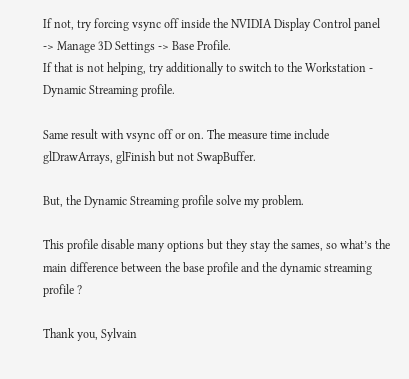If not, try forcing vsync off inside the NVIDIA Display Control panel -> Manage 3D Settings -> Base Profile.
If that is not helping, try additionally to switch to the Workstation - Dynamic Streaming profile.

Same result with vsync off or on. The measure time include glDrawArrays, glFinish but not SwapBuffer.

But, the Dynamic Streaming profile solve my problem.

This profile disable many options but they stay the sames, so what’s the main difference between the base profile and the dynamic streaming profile ?

Thank you, Sylvain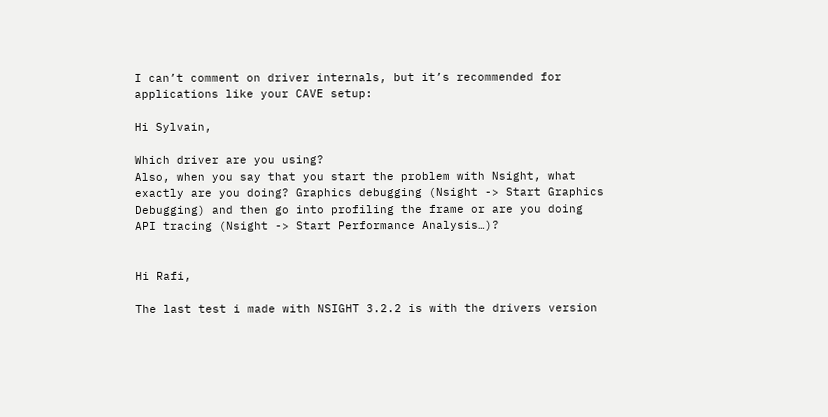I can’t comment on driver internals, but it’s recommended for applications like your CAVE setup:

Hi Sylvain,

Which driver are you using?
Also, when you say that you start the problem with Nsight, what exactly are you doing? Graphics debugging (Nsight -> Start Graphics Debugging) and then go into profiling the frame or are you doing API tracing (Nsight -> Start Performance Analysis…)?


Hi Rafi,

The last test i made with NSIGHT 3.2.2 is with the drivers version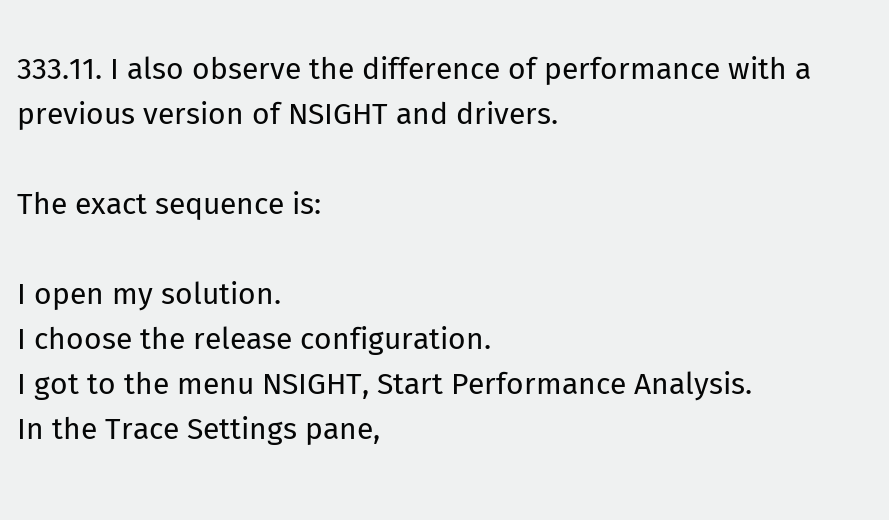333.11. I also observe the difference of performance with a previous version of NSIGHT and drivers.

The exact sequence is:

I open my solution.
I choose the release configuration.
I got to the menu NSIGHT, Start Performance Analysis.
In the Trace Settings pane,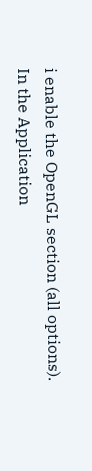i enable the OpenGL section (all options).
In the Application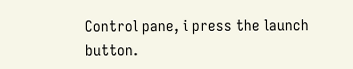Control pane, i press the launch button.